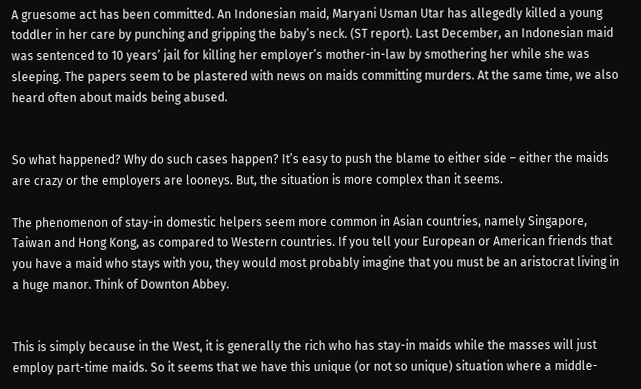A gruesome act has been committed. An Indonesian maid, Maryani Usman Utar has allegedly killed a young toddler in her care by punching and gripping the baby’s neck. (ST report). Last December, an Indonesian maid was sentenced to 10 years’ jail for killing her employer’s mother-in-law by smothering her while she was sleeping. The papers seem to be plastered with news on maids committing murders. At the same time, we also heard often about maids being abused.


So what happened? Why do such cases happen? It’s easy to push the blame to either side – either the maids are crazy or the employers are looneys. But, the situation is more complex than it seems.

The phenomenon of stay-in domestic helpers seem more common in Asian countries, namely Singapore, Taiwan and Hong Kong, as compared to Western countries. If you tell your European or American friends that you have a maid who stays with you, they would most probably imagine that you must be an aristocrat living in a huge manor. Think of Downton Abbey.


This is simply because in the West, it is generally the rich who has stay-in maids while the masses will just employ part-time maids. So it seems that we have this unique (or not so unique) situation where a middle-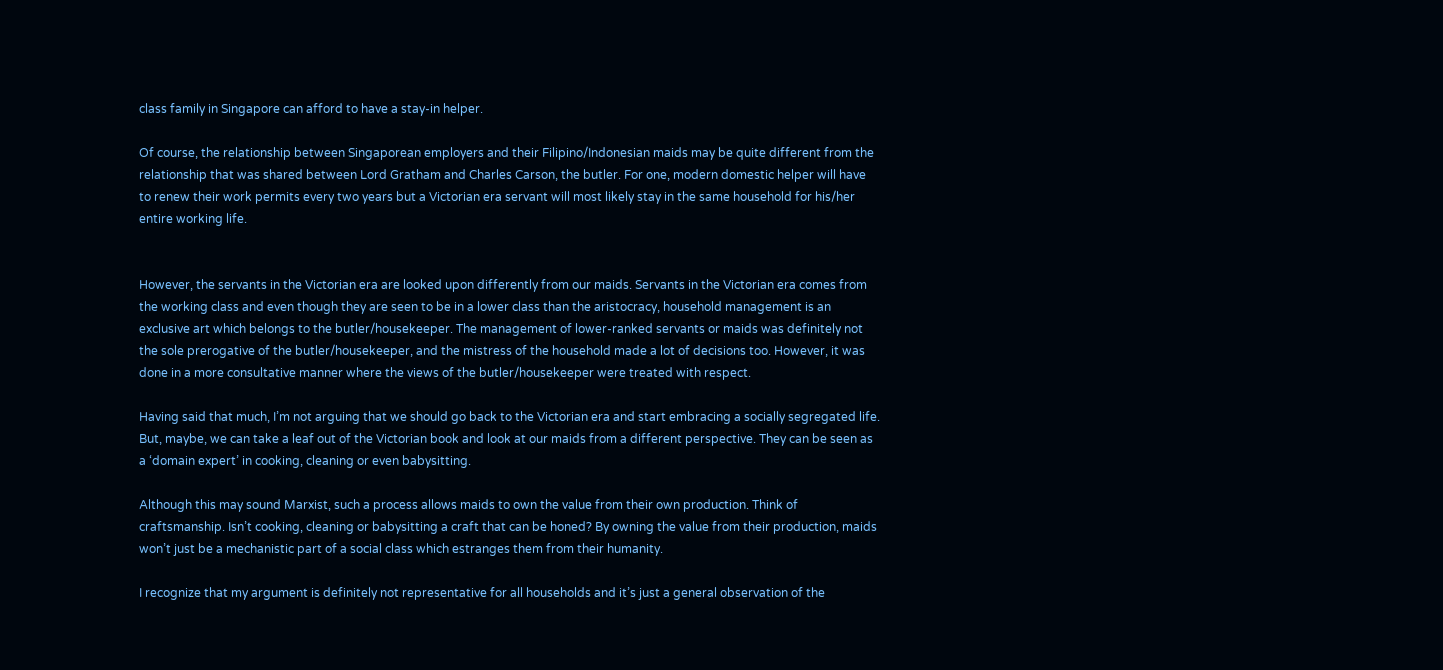class family in Singapore can afford to have a stay-in helper.

Of course, the relationship between Singaporean employers and their Filipino/Indonesian maids may be quite different from the relationship that was shared between Lord Gratham and Charles Carson, the butler. For one, modern domestic helper will have to renew their work permits every two years but a Victorian era servant will most likely stay in the same household for his/her entire working life.


However, the servants in the Victorian era are looked upon differently from our maids. Servants in the Victorian era comes from the working class and even though they are seen to be in a lower class than the aristocracy, household management is an exclusive art which belongs to the butler/housekeeper. The management of lower-ranked servants or maids was definitely not the sole prerogative of the butler/housekeeper, and the mistress of the household made a lot of decisions too. However, it was done in a more consultative manner where the views of the butler/housekeeper were treated with respect.

Having said that much, I’m not arguing that we should go back to the Victorian era and start embracing a socially segregated life. But, maybe, we can take a leaf out of the Victorian book and look at our maids from a different perspective. They can be seen as a ‘domain expert’ in cooking, cleaning or even babysitting.

Although this may sound Marxist, such a process allows maids to own the value from their own production. Think of craftsmanship. Isn’t cooking, cleaning or babysitting a craft that can be honed? By owning the value from their production, maids won’t just be a mechanistic part of a social class which estranges them from their humanity.

I recognize that my argument is definitely not representative for all households and it’s just a general observation of the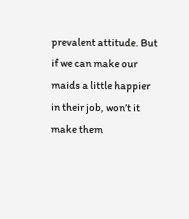prevalent attitude. But if we can make our maids a little happier in their job, won’t it make them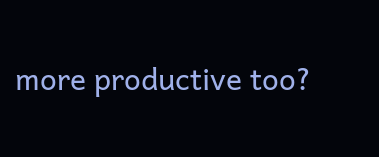more productive too?